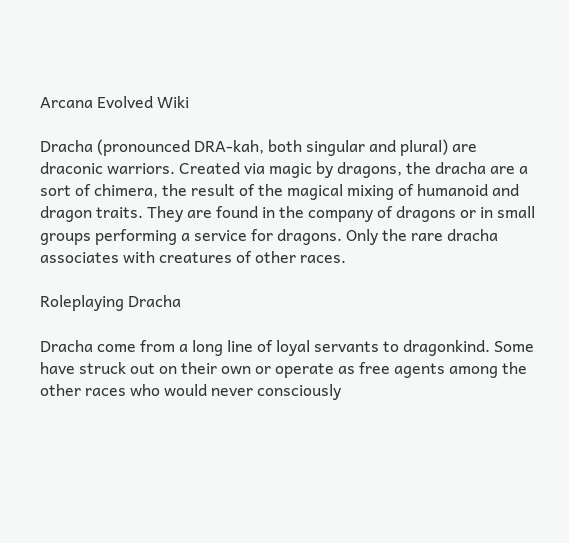Arcana Evolved Wiki

Dracha (pronounced DRA-kah, both singular and plural) are draconic warriors. Created via magic by dragons, the dracha are a sort of chimera, the result of the magical mixing of humanoid and dragon traits. They are found in the company of dragons or in small groups performing a service for dragons. Only the rare dracha associates with creatures of other races.

Roleplaying Dracha

Dracha come from a long line of loyal servants to dragonkind. Some have struck out on their own or operate as free agents among the other races who would never consciously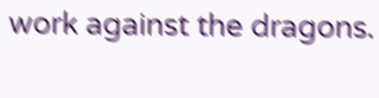work against the dragons.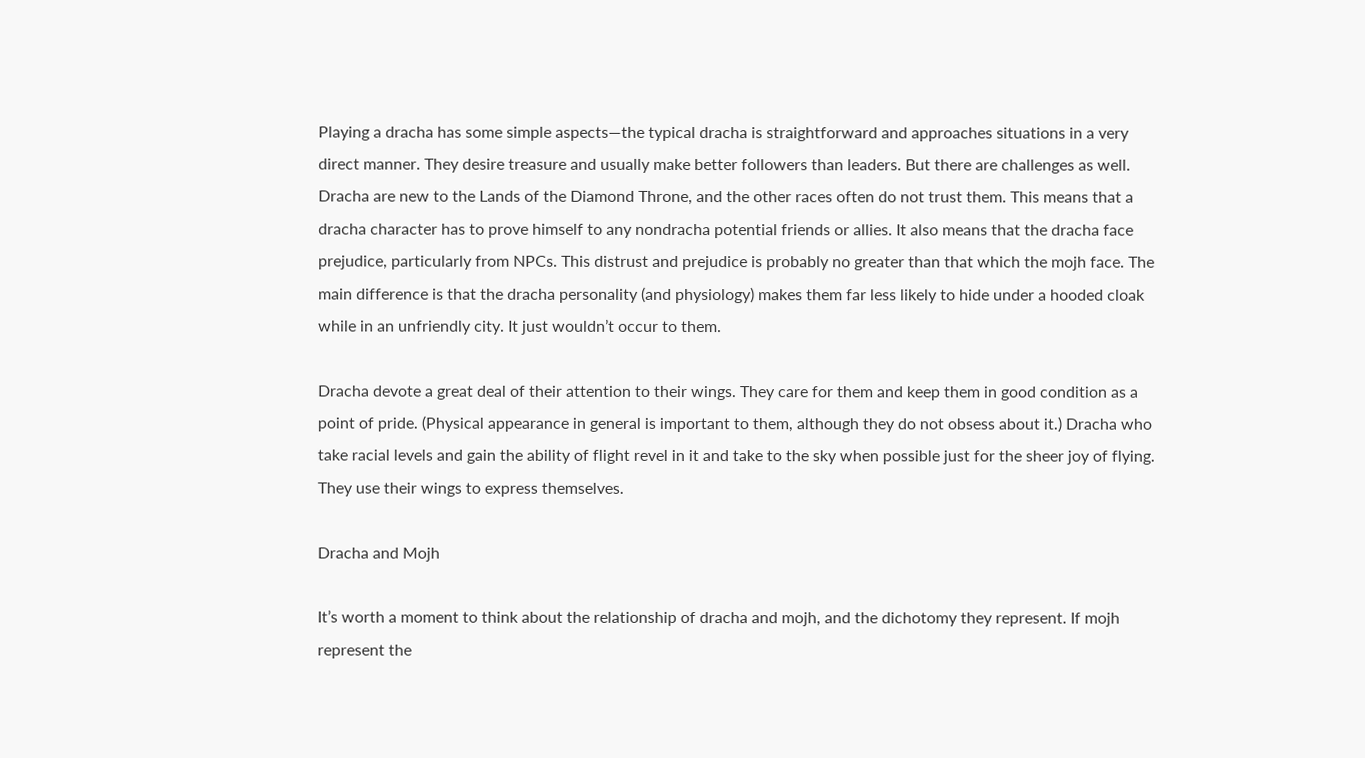Playing a dracha has some simple aspects—the typical dracha is straightforward and approaches situations in a very direct manner. They desire treasure and usually make better followers than leaders. But there are challenges as well. Dracha are new to the Lands of the Diamond Throne, and the other races often do not trust them. This means that a dracha character has to prove himself to any nondracha potential friends or allies. It also means that the dracha face prejudice, particularly from NPCs. This distrust and prejudice is probably no greater than that which the mojh face. The main difference is that the dracha personality (and physiology) makes them far less likely to hide under a hooded cloak while in an unfriendly city. It just wouldn’t occur to them.

Dracha devote a great deal of their attention to their wings. They care for them and keep them in good condition as a point of pride. (Physical appearance in general is important to them, although they do not obsess about it.) Dracha who take racial levels and gain the ability of flight revel in it and take to the sky when possible just for the sheer joy of flying. They use their wings to express themselves.

Dracha and Mojh

It’s worth a moment to think about the relationship of dracha and mojh, and the dichotomy they represent. If mojh represent the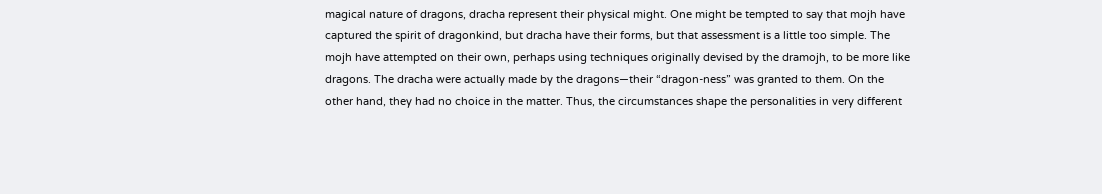magical nature of dragons, dracha represent their physical might. One might be tempted to say that mojh have captured the spirit of dragonkind, but dracha have their forms, but that assessment is a little too simple. The mojh have attempted on their own, perhaps using techniques originally devised by the dramojh, to be more like dragons. The dracha were actually made by the dragons—their “dragon-ness” was granted to them. On the other hand, they had no choice in the matter. Thus, the circumstances shape the personalities in very different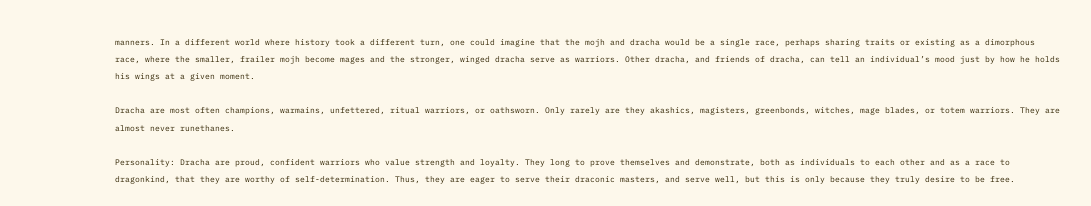manners. In a different world where history took a different turn, one could imagine that the mojh and dracha would be a single race, perhaps sharing traits or existing as a dimorphous race, where the smaller, frailer mojh become mages and the stronger, winged dracha serve as warriors. Other dracha, and friends of dracha, can tell an individual’s mood just by how he holds his wings at a given moment.

Dracha are most often champions, warmains, unfettered, ritual warriors, or oathsworn. Only rarely are they akashics, magisters, greenbonds, witches, mage blades, or totem warriors. They are almost never runethanes.

Personality: Dracha are proud, confident warriors who value strength and loyalty. They long to prove themselves and demonstrate, both as individuals to each other and as a race to dragonkind, that they are worthy of self-determination. Thus, they are eager to serve their draconic masters, and serve well, but this is only because they truly desire to be free.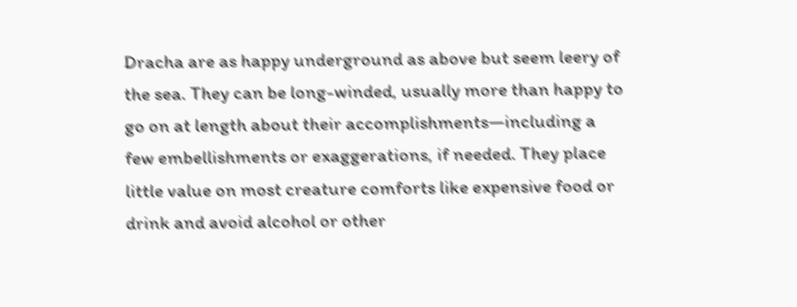Dracha are as happy underground as above but seem leery of the sea. They can be long-winded, usually more than happy to go on at length about their accomplishments—including a few embellishments or exaggerations, if needed. They place little value on most creature comforts like expensive food or drink and avoid alcohol or other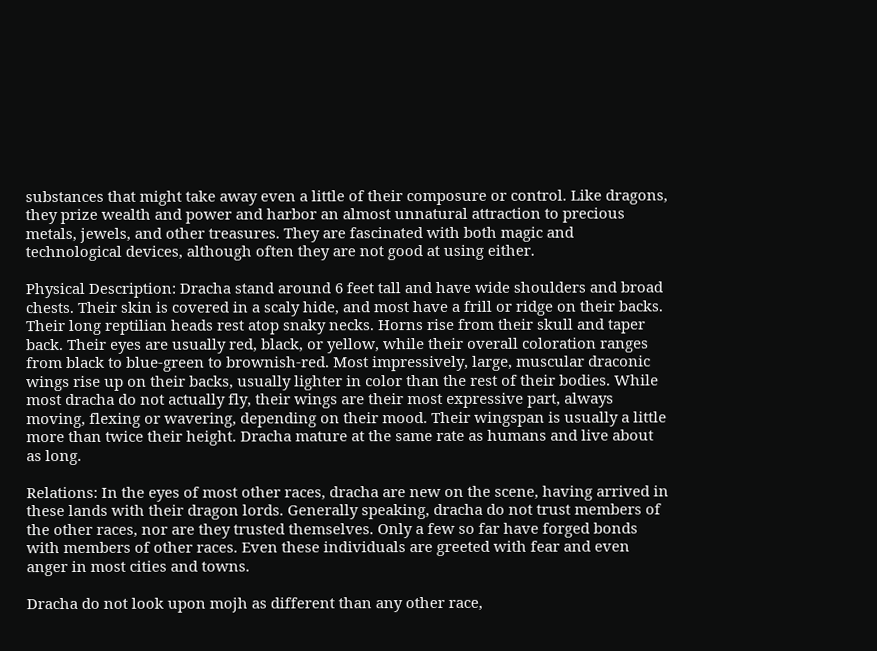substances that might take away even a little of their composure or control. Like dragons, they prize wealth and power and harbor an almost unnatural attraction to precious metals, jewels, and other treasures. They are fascinated with both magic and technological devices, although often they are not good at using either.

Physical Description: Dracha stand around 6 feet tall and have wide shoulders and broad chests. Their skin is covered in a scaly hide, and most have a frill or ridge on their backs. Their long reptilian heads rest atop snaky necks. Horns rise from their skull and taper back. Their eyes are usually red, black, or yellow, while their overall coloration ranges from black to blue-green to brownish-red. Most impressively, large, muscular draconic wings rise up on their backs, usually lighter in color than the rest of their bodies. While most dracha do not actually fly, their wings are their most expressive part, always moving, flexing or wavering, depending on their mood. Their wingspan is usually a little more than twice their height. Dracha mature at the same rate as humans and live about as long.

Relations: In the eyes of most other races, dracha are new on the scene, having arrived in these lands with their dragon lords. Generally speaking, dracha do not trust members of the other races, nor are they trusted themselves. Only a few so far have forged bonds with members of other races. Even these individuals are greeted with fear and even anger in most cities and towns.

Dracha do not look upon mojh as different than any other race,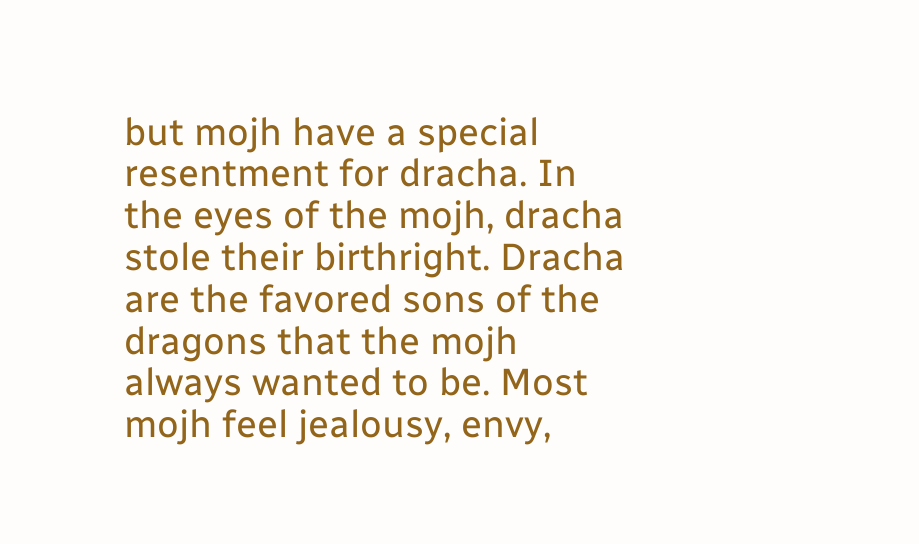but mojh have a special resentment for dracha. In the eyes of the mojh, dracha stole their birthright. Dracha are the favored sons of the dragons that the mojh always wanted to be. Most mojh feel jealousy, envy,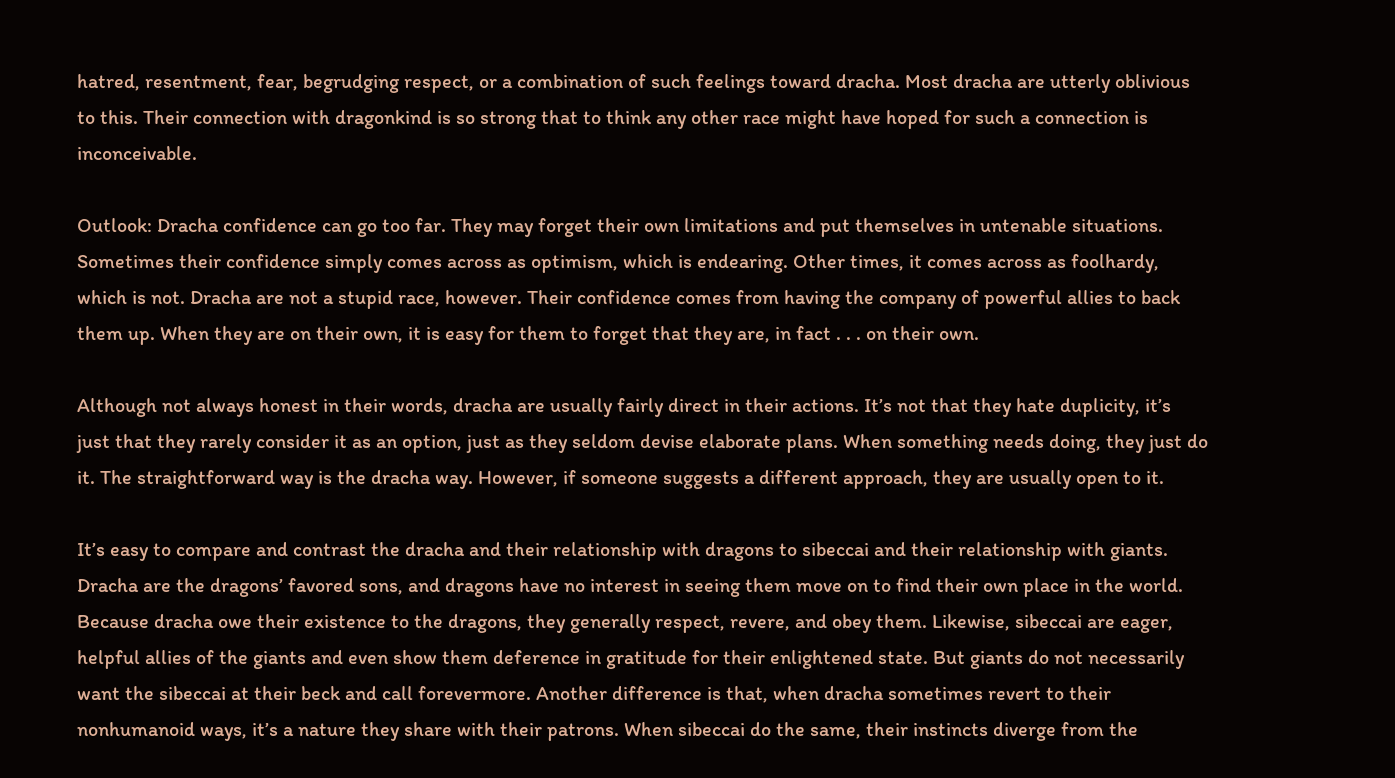hatred, resentment, fear, begrudging respect, or a combination of such feelings toward dracha. Most dracha are utterly oblivious to this. Their connection with dragonkind is so strong that to think any other race might have hoped for such a connection is inconceivable.

Outlook: Dracha confidence can go too far. They may forget their own limitations and put themselves in untenable situations. Sometimes their confidence simply comes across as optimism, which is endearing. Other times, it comes across as foolhardy, which is not. Dracha are not a stupid race, however. Their confidence comes from having the company of powerful allies to back them up. When they are on their own, it is easy for them to forget that they are, in fact . . . on their own.

Although not always honest in their words, dracha are usually fairly direct in their actions. It’s not that they hate duplicity, it’s just that they rarely consider it as an option, just as they seldom devise elaborate plans. When something needs doing, they just do it. The straightforward way is the dracha way. However, if someone suggests a different approach, they are usually open to it.

It’s easy to compare and contrast the dracha and their relationship with dragons to sibeccai and their relationship with giants. Dracha are the dragons’ favored sons, and dragons have no interest in seeing them move on to find their own place in the world. Because dracha owe their existence to the dragons, they generally respect, revere, and obey them. Likewise, sibeccai are eager, helpful allies of the giants and even show them deference in gratitude for their enlightened state. But giants do not necessarily want the sibeccai at their beck and call forevermore. Another difference is that, when dracha sometimes revert to their nonhumanoid ways, it’s a nature they share with their patrons. When sibeccai do the same, their instincts diverge from the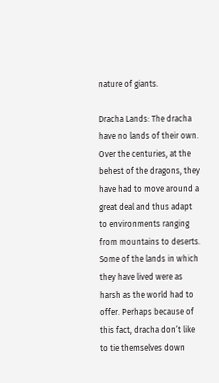nature of giants.

Dracha Lands: The dracha have no lands of their own. Over the centuries, at the behest of the dragons, they have had to move around a great deal and thus adapt to environments ranging from mountains to deserts. Some of the lands in which they have lived were as harsh as the world had to offer. Perhaps because of this fact, dracha don’t like to tie themselves down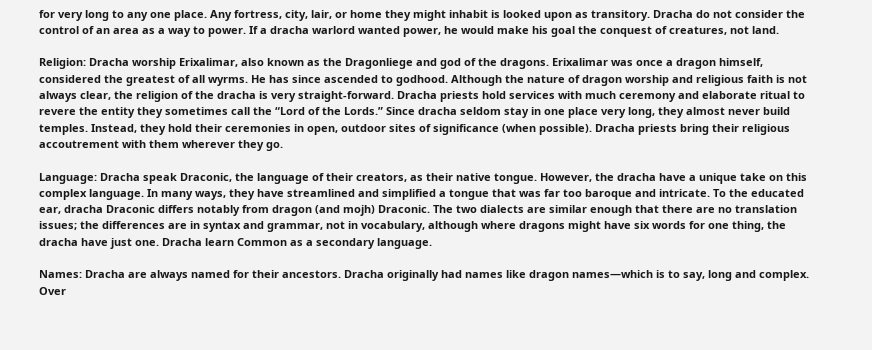for very long to any one place. Any fortress, city, lair, or home they might inhabit is looked upon as transitory. Dracha do not consider the control of an area as a way to power. If a dracha warlord wanted power, he would make his goal the conquest of creatures, not land.

Religion: Dracha worship Erixalimar, also known as the Dragonliege and god of the dragons. Erixalimar was once a dragon himself, considered the greatest of all wyrms. He has since ascended to godhood. Although the nature of dragon worship and religious faith is not always clear, the religion of the dracha is very straight-forward. Dracha priests hold services with much ceremony and elaborate ritual to revere the entity they sometimes call the “Lord of the Lords.” Since dracha seldom stay in one place very long, they almost never build temples. Instead, they hold their ceremonies in open, outdoor sites of significance (when possible). Dracha priests bring their religious accoutrement with them wherever they go.

Language: Dracha speak Draconic, the language of their creators, as their native tongue. However, the dracha have a unique take on this complex language. In many ways, they have streamlined and simplified a tongue that was far too baroque and intricate. To the educated ear, dracha Draconic differs notably from dragon (and mojh) Draconic. The two dialects are similar enough that there are no translation issues; the differences are in syntax and grammar, not in vocabulary, although where dragons might have six words for one thing, the dracha have just one. Dracha learn Common as a secondary language.

Names: Dracha are always named for their ancestors. Dracha originally had names like dragon names—which is to say, long and complex. Over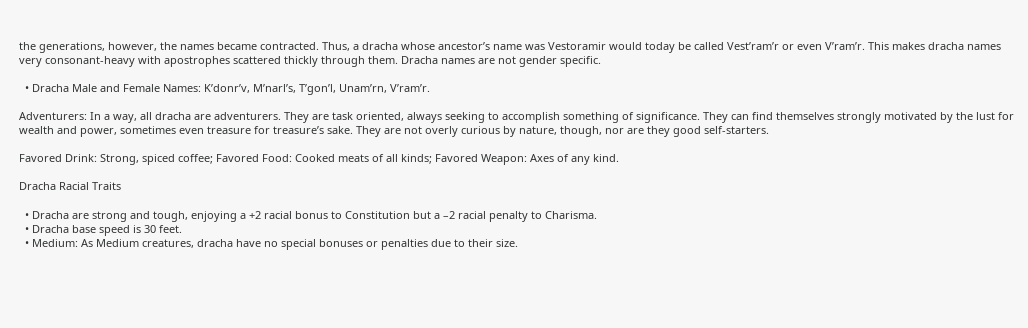the generations, however, the names became contracted. Thus, a dracha whose ancestor’s name was Vestoramir would today be called Vest’ram’r or even V’ram’r. This makes dracha names very consonant-heavy with apostrophes scattered thickly through them. Dracha names are not gender specific.

  • Dracha Male and Female Names: K’donr’v, M’narl’s, T’gon’l, Unam’rn, V’ram’r.

Adventurers: In a way, all dracha are adventurers. They are task oriented, always seeking to accomplish something of significance. They can find themselves strongly motivated by the lust for wealth and power, sometimes even treasure for treasure’s sake. They are not overly curious by nature, though, nor are they good self-starters.

Favored Drink: Strong, spiced coffee; Favored Food: Cooked meats of all kinds; Favored Weapon: Axes of any kind.

Dracha Racial Traits

  • Dracha are strong and tough, enjoying a +2 racial bonus to Constitution but a –2 racial penalty to Charisma.
  • Dracha base speed is 30 feet.
  • Medium: As Medium creatures, dracha have no special bonuses or penalties due to their size.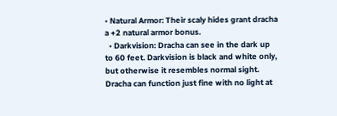• Natural Armor: Their scaly hides grant dracha a +2 natural armor bonus.
  • Darkvision: Dracha can see in the dark up to 60 feet. Darkvision is black and white only, but otherwise it resembles normal sight. Dracha can function just fine with no light at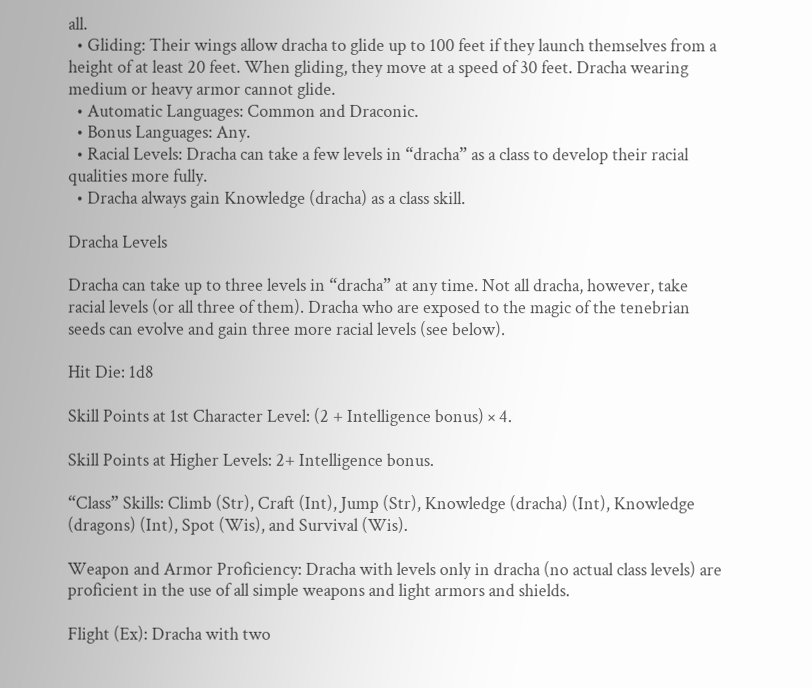all.
  • Gliding: Their wings allow dracha to glide up to 100 feet if they launch themselves from a height of at least 20 feet. When gliding, they move at a speed of 30 feet. Dracha wearing medium or heavy armor cannot glide.
  • Automatic Languages: Common and Draconic.
  • Bonus Languages: Any.
  • Racial Levels: Dracha can take a few levels in “dracha” as a class to develop their racial qualities more fully.
  • Dracha always gain Knowledge (dracha) as a class skill.

Dracha Levels

Dracha can take up to three levels in “dracha” at any time. Not all dracha, however, take racial levels (or all three of them). Dracha who are exposed to the magic of the tenebrian seeds can evolve and gain three more racial levels (see below).

Hit Die: 1d8

Skill Points at 1st Character Level: (2 + Intelligence bonus) × 4.

Skill Points at Higher Levels: 2+ Intelligence bonus.

“Class” Skills: Climb (Str), Craft (Int), Jump (Str), Knowledge (dracha) (Int), Knowledge (dragons) (Int), Spot (Wis), and Survival (Wis).

Weapon and Armor Proficiency: Dracha with levels only in dracha (no actual class levels) are proficient in the use of all simple weapons and light armors and shields.

Flight (Ex): Dracha with two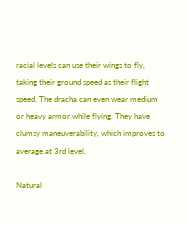racial levels can use their wings to fly, taking their ground speed as their flight speed. The dracha can even wear medium or heavy armor while flying. They have clumsy maneuverability, which improves to average at 3rd level.

Natural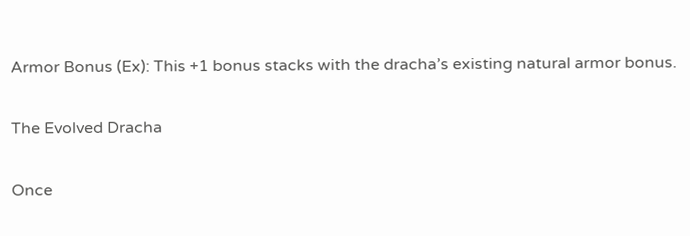Armor Bonus (Ex): This +1 bonus stacks with the dracha’s existing natural armor bonus.

The Evolved Dracha

Once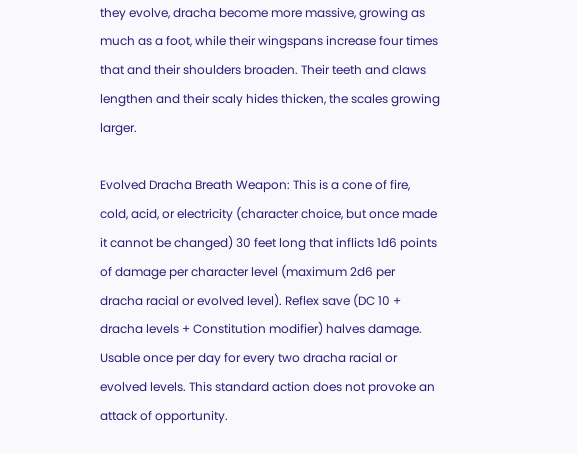they evolve, dracha become more massive, growing as much as a foot, while their wingspans increase four times that and their shoulders broaden. Their teeth and claws lengthen and their scaly hides thicken, the scales growing larger.

Evolved Dracha Breath Weapon: This is a cone of fire, cold, acid, or electricity (character choice, but once made it cannot be changed) 30 feet long that inflicts 1d6 points of damage per character level (maximum 2d6 per dracha racial or evolved level). Reflex save (DC 10 + dracha levels + Constitution modifier) halves damage. Usable once per day for every two dracha racial or evolved levels. This standard action does not provoke an attack of opportunity.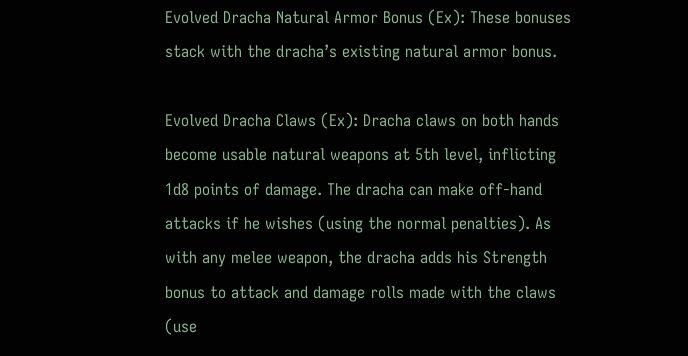Evolved Dracha Natural Armor Bonus (Ex): These bonuses stack with the dracha’s existing natural armor bonus.

Evolved Dracha Claws (Ex): Dracha claws on both hands become usable natural weapons at 5th level, inflicting 1d8 points of damage. The dracha can make off-hand attacks if he wishes (using the normal penalties). As with any melee weapon, the dracha adds his Strength bonus to attack and damage rolls made with the claws (use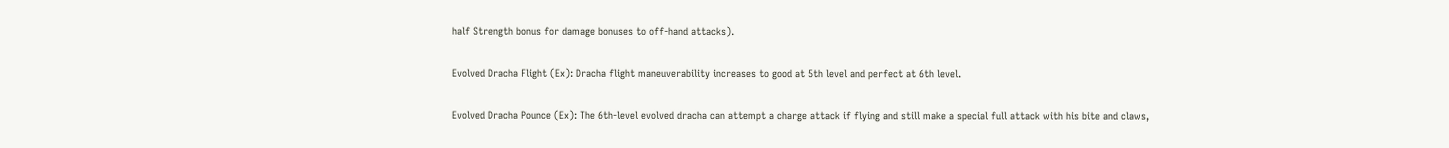half Strength bonus for damage bonuses to off-hand attacks).

Evolved Dracha Flight (Ex): Dracha flight maneuverability increases to good at 5th level and perfect at 6th level.

Evolved Dracha Pounce (Ex): The 6th-level evolved dracha can attempt a charge attack if flying and still make a special full attack with his bite and claws,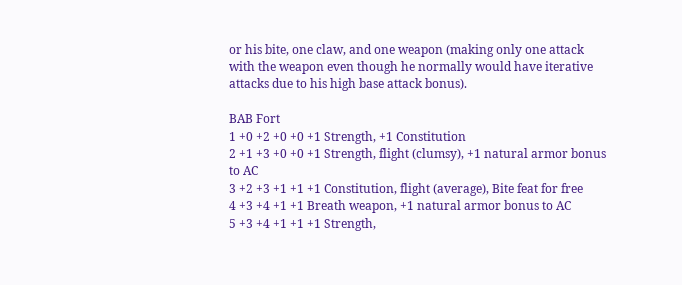or his bite, one claw, and one weapon (making only one attack with the weapon even though he normally would have iterative attacks due to his high base attack bonus).

BAB Fort
1 +0 +2 +0 +0 +1 Strength, +1 Constitution
2 +1 +3 +0 +0 +1 Strength, flight (clumsy), +1 natural armor bonus to AC
3 +2 +3 +1 +1 +1 Constitution, flight (average), Bite feat for free
4 +3 +4 +1 +1 Breath weapon, +1 natural armor bonus to AC
5 +3 +4 +1 +1 +1 Strength,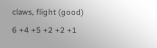claws, flight (good)
6 +4 +5 +2 +2 +1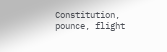Constitution, pounce, flight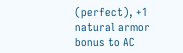(perfect), +1 natural armor bonus to AC